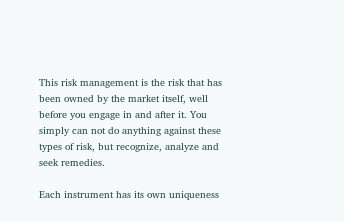This risk management is the risk that has been owned by the market itself, well before you engage in and after it. You simply can not do anything against these types of risk, but recognize, analyze and seek remedies.

Each instrument has its own uniqueness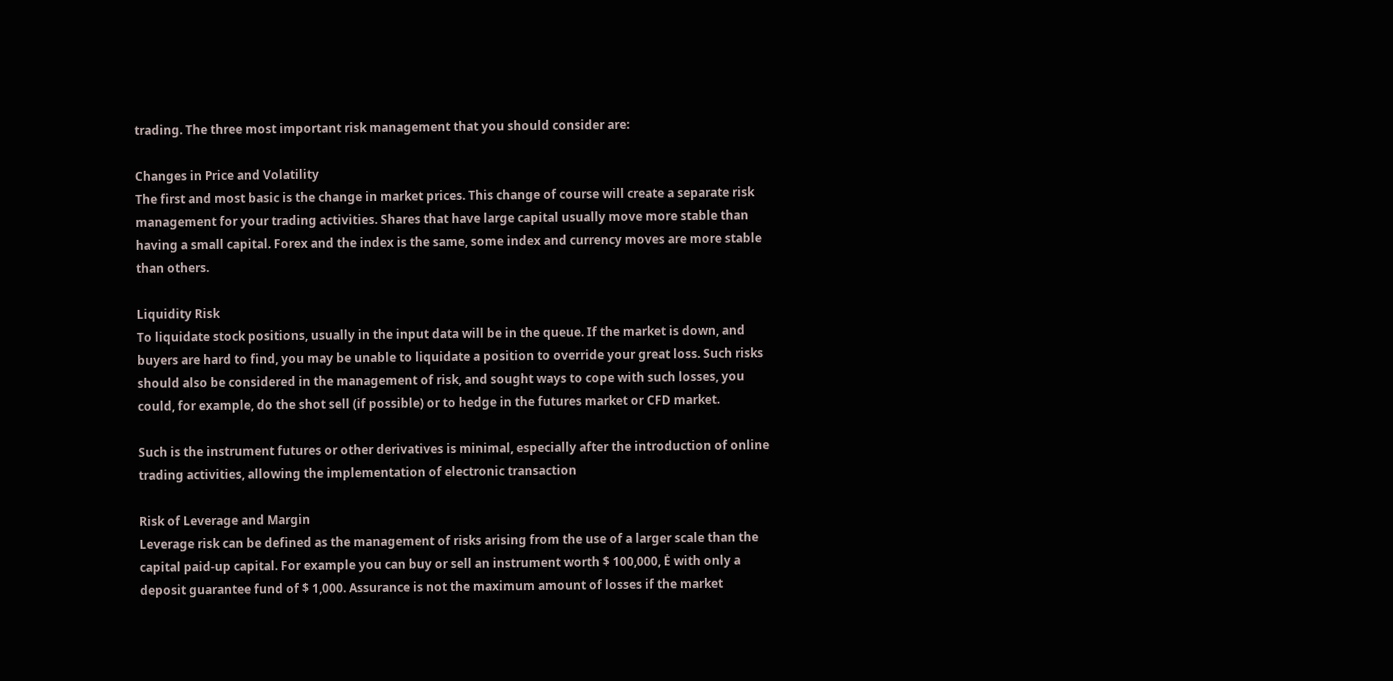trading. The three most important risk management that you should consider are:

Changes in Price and Volatility
The first and most basic is the change in market prices. This change of course will create a separate risk management for your trading activities. Shares that have large capital usually move more stable than having a small capital. Forex and the index is the same, some index and currency moves are more stable than others.

Liquidity Risk
To liquidate stock positions, usually in the input data will be in the queue. If the market is down, and buyers are hard to find, you may be unable to liquidate a position to override your great loss. Such risks should also be considered in the management of risk, and sought ways to cope with such losses, you could, for example, do the shot sell (if possible) or to hedge in the futures market or CFD market.

Such is the instrument futures or other derivatives is minimal, especially after the introduction of online trading activities, allowing the implementation of electronic transaction

Risk of Leverage and Margin
Leverage risk can be defined as the management of risks arising from the use of a larger scale than the capital paid-up capital. For example you can buy or sell an instrument worth $ 100,000, Ė with only a deposit guarantee fund of $ 1,000. Assurance is not the maximum amount of losses if the market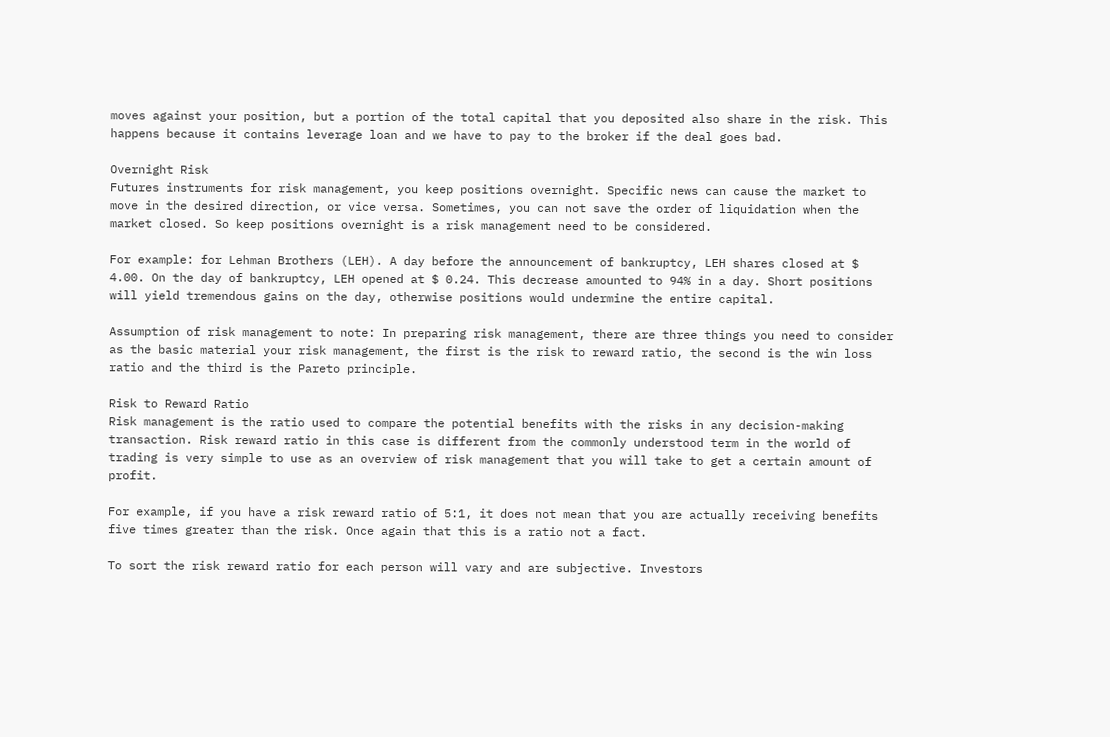moves against your position, but a portion of the total capital that you deposited also share in the risk. This happens because it contains leverage loan and we have to pay to the broker if the deal goes bad.

Overnight Risk
Futures instruments for risk management, you keep positions overnight. Specific news can cause the market to move in the desired direction, or vice versa. Sometimes, you can not save the order of liquidation when the market closed. So keep positions overnight is a risk management need to be considered.

For example: for Lehman Brothers (LEH). A day before the announcement of bankruptcy, LEH shares closed at $ 4.00. On the day of bankruptcy, LEH opened at $ 0.24. This decrease amounted to 94% in a day. Short positions will yield tremendous gains on the day, otherwise positions would undermine the entire capital.

Assumption of risk management to note: In preparing risk management, there are three things you need to consider as the basic material your risk management, the first is the risk to reward ratio, the second is the win loss ratio and the third is the Pareto principle.

Risk to Reward Ratio
Risk management is the ratio used to compare the potential benefits with the risks in any decision-making transaction. Risk reward ratio in this case is different from the commonly understood term in the world of trading is very simple to use as an overview of risk management that you will take to get a certain amount of profit.

For example, if you have a risk reward ratio of 5:1, it does not mean that you are actually receiving benefits five times greater than the risk. Once again that this is a ratio not a fact.

To sort the risk reward ratio for each person will vary and are subjective. Investors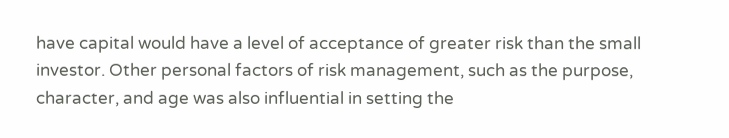have capital would have a level of acceptance of greater risk than the small investor. Other personal factors of risk management, such as the purpose, character, and age was also influential in setting the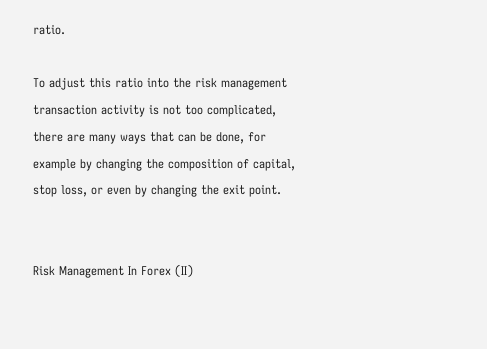ratio.

To adjust this ratio into the risk management transaction activity is not too complicated, there are many ways that can be done, for example by changing the composition of capital, stop loss, or even by changing the exit point.


Risk Management In Forex (II)